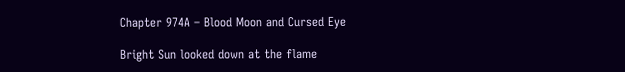Chapter 974A – Blood Moon and Cursed Eye

Bright Sun looked down at the flame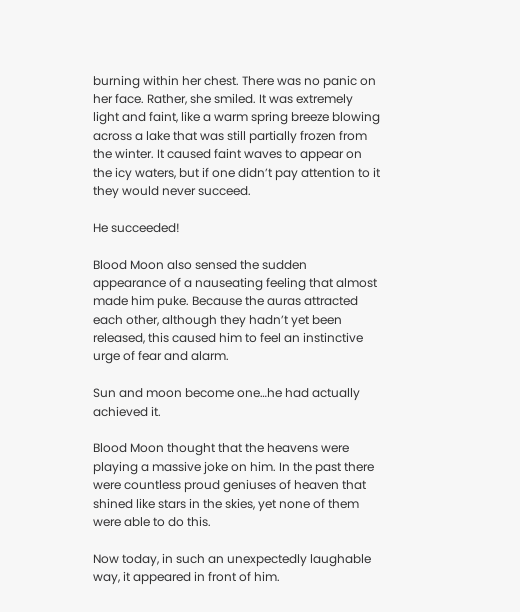burning within her chest. There was no panic on her face. Rather, she smiled. It was extremely light and faint, like a warm spring breeze blowing across a lake that was still partially frozen from the winter. It caused faint waves to appear on the icy waters, but if one didn’t pay attention to it they would never succeed.

He succeeded!

Blood Moon also sensed the sudden appearance of a nauseating feeling that almost made him puke. Because the auras attracted each other, although they hadn’t yet been released, this caused him to feel an instinctive urge of fear and alarm.

Sun and moon become one…he had actually achieved it.

Blood Moon thought that the heavens were playing a massive joke on him. In the past there were countless proud geniuses of heaven that shined like stars in the skies, yet none of them were able to do this.

Now today, in such an unexpectedly laughable way, it appeared in front of him.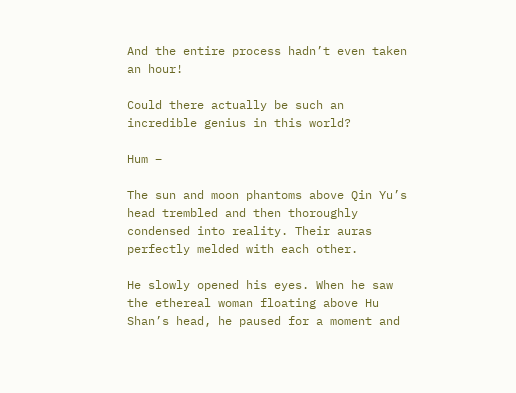And the entire process hadn’t even taken an hour!

Could there actually be such an incredible genius in this world?

Hum –

The sun and moon phantoms above Qin Yu’s head trembled and then thoroughly condensed into reality. Their auras perfectly melded with each other.

He slowly opened his eyes. When he saw the ethereal woman floating above Hu Shan’s head, he paused for a moment and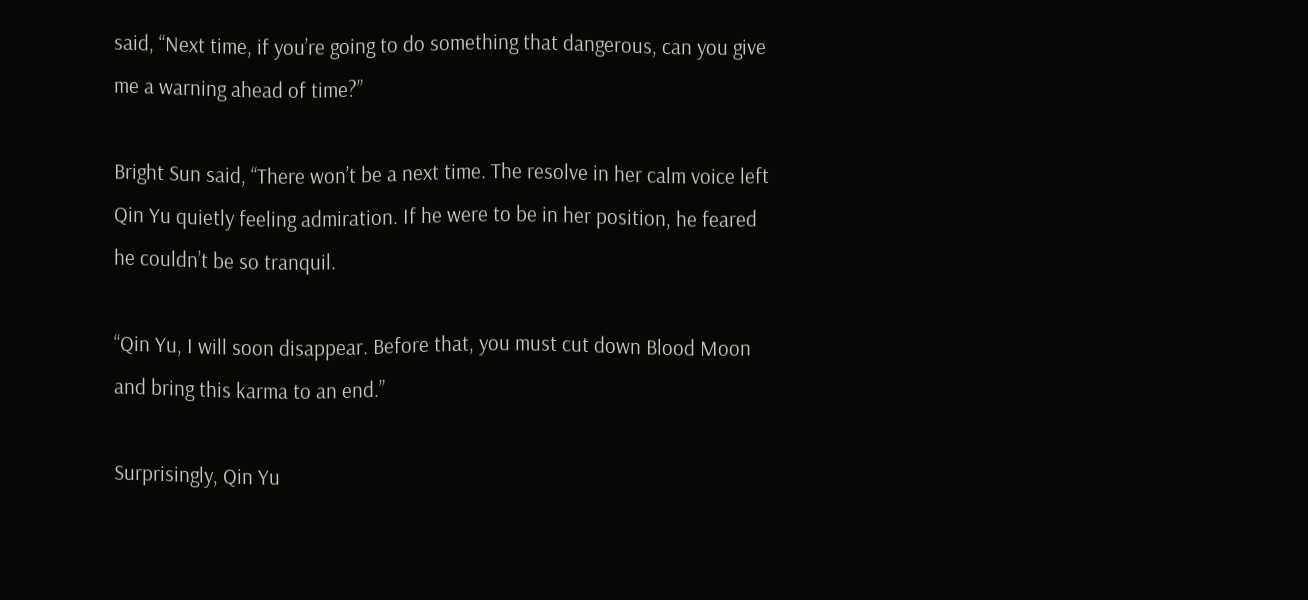said, “Next time, if you’re going to do something that dangerous, can you give me a warning ahead of time?”

Bright Sun said, “There won’t be a next time. The resolve in her calm voice left Qin Yu quietly feeling admiration. If he were to be in her position, he feared he couldn’t be so tranquil.

“Qin Yu, I will soon disappear. Before that, you must cut down Blood Moon and bring this karma to an end.”

Surprisingly, Qin Yu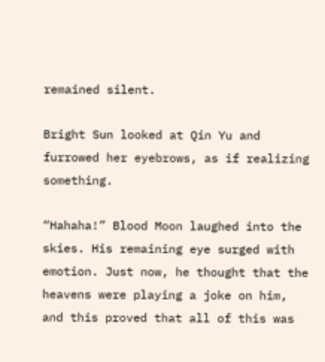remained silent.

Bright Sun looked at Qin Yu and furrowed her eyebrows, as if realizing something.

“Hahaha!” Blood Moon laughed into the skies. His remaining eye surged with emotion. Just now, he thought that the heavens were playing a joke on him, and this proved that all of this was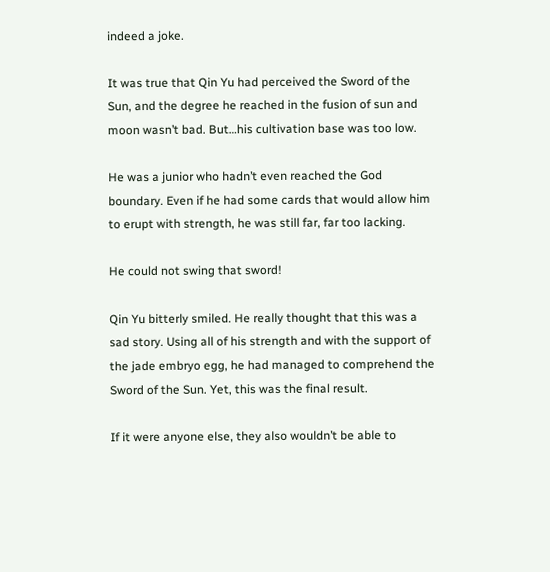indeed a joke.

It was true that Qin Yu had perceived the Sword of the Sun, and the degree he reached in the fusion of sun and moon wasn’t bad. But…his cultivation base was too low.

He was a junior who hadn’t even reached the God boundary. Even if he had some cards that would allow him to erupt with strength, he was still far, far too lacking.

He could not swing that sword!

Qin Yu bitterly smiled. He really thought that this was a sad story. Using all of his strength and with the support of the jade embryo egg, he had managed to comprehend the Sword of the Sun. Yet, this was the final result.

If it were anyone else, they also wouldn’t be able to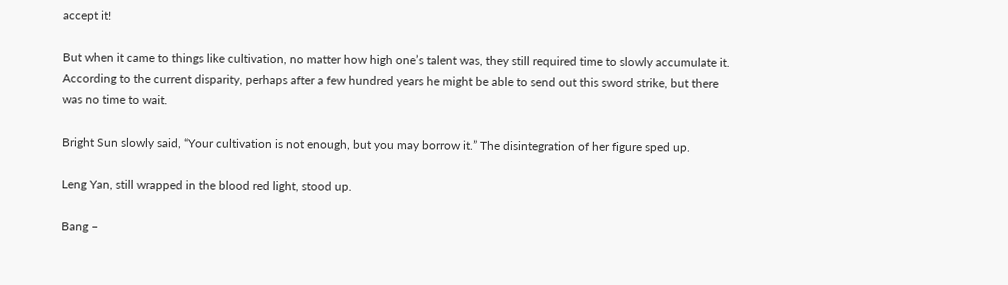accept it!

But when it came to things like cultivation, no matter how high one’s talent was, they still required time to slowly accumulate it. According to the current disparity, perhaps after a few hundred years he might be able to send out this sword strike, but there was no time to wait.

Bright Sun slowly said, “Your cultivation is not enough, but you may borrow it.” The disintegration of her figure sped up.

Leng Yan, still wrapped in the blood red light, stood up.

Bang –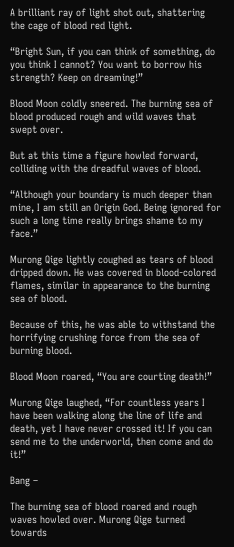A brilliant ray of light shot out, shattering the cage of blood red light.

“Bright Sun, if you can think of something, do you think I cannot? You want to borrow his strength? Keep on dreaming!”

Blood Moon coldly sneered. The burning sea of blood produced rough and wild waves that swept over.

But at this time a figure howled forward, colliding with the dreadful waves of blood.

“Although your boundary is much deeper than mine, I am still an Origin God. Being ignored for such a long time really brings shame to my face.”

Murong Qige lightly coughed as tears of blood dripped down. He was covered in blood-colored flames, similar in appearance to the burning sea of blood.

Because of this, he was able to withstand the horrifying crushing force from the sea of burning blood.

Blood Moon roared, “You are courting death!”

Murong Qige laughed, “For countless years I have been walking along the line of life and death, yet I have never crossed it! If you can send me to the underworld, then come and do it!”

Bang –

The burning sea of blood roared and rough waves howled over. Murong Qige turned towards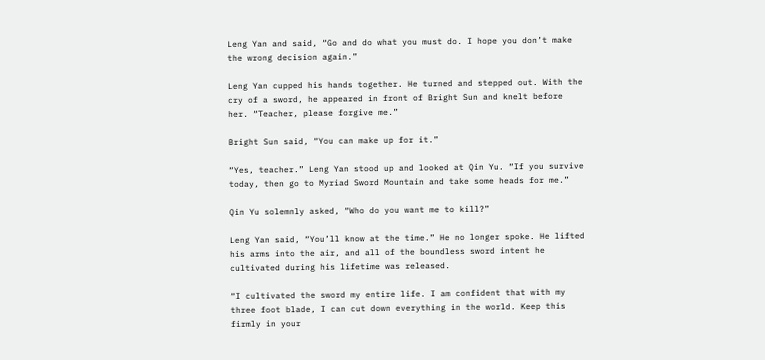Leng Yan and said, “Go and do what you must do. I hope you don’t make the wrong decision again.”

Leng Yan cupped his hands together. He turned and stepped out. With the cry of a sword, he appeared in front of Bright Sun and knelt before her. “Teacher, please forgive me.”

Bright Sun said, “You can make up for it.”

“Yes, teacher.” Leng Yan stood up and looked at Qin Yu. “If you survive today, then go to Myriad Sword Mountain and take some heads for me.”

Qin Yu solemnly asked, “Who do you want me to kill?”

Leng Yan said, “You’ll know at the time.” He no longer spoke. He lifted his arms into the air, and all of the boundless sword intent he cultivated during his lifetime was released.

“I cultivated the sword my entire life. I am confident that with my three foot blade, I can cut down everything in the world. Keep this firmly in your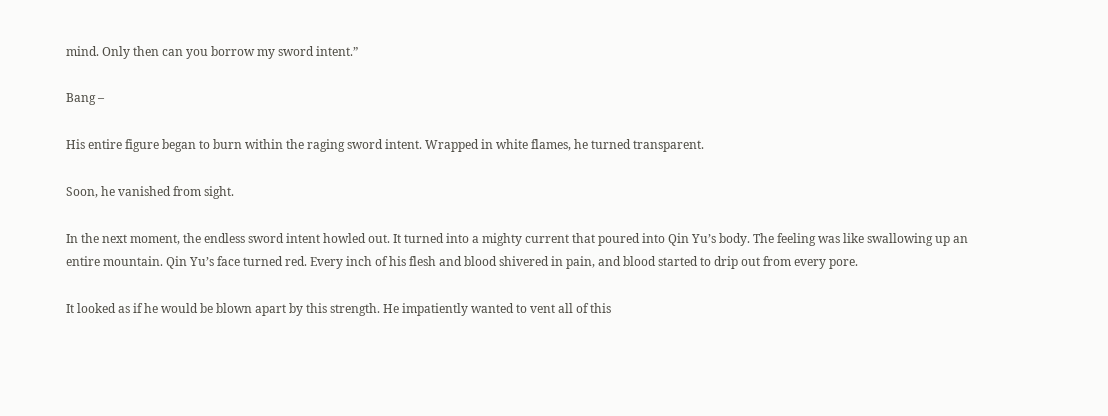mind. Only then can you borrow my sword intent.”

Bang –

His entire figure began to burn within the raging sword intent. Wrapped in white flames, he turned transparent.

Soon, he vanished from sight.

In the next moment, the endless sword intent howled out. It turned into a mighty current that poured into Qin Yu’s body. The feeling was like swallowing up an entire mountain. Qin Yu’s face turned red. Every inch of his flesh and blood shivered in pain, and blood started to drip out from every pore.

It looked as if he would be blown apart by this strength. He impatiently wanted to vent all of this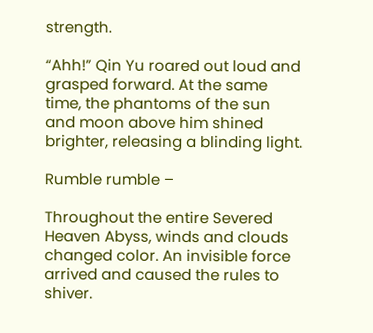strength.

“Ahh!” Qin Yu roared out loud and grasped forward. At the same time, the phantoms of the sun and moon above him shined brighter, releasing a blinding light.

Rumble rumble –

Throughout the entire Severed Heaven Abyss, winds and clouds changed color. An invisible force arrived and caused the rules to shiver.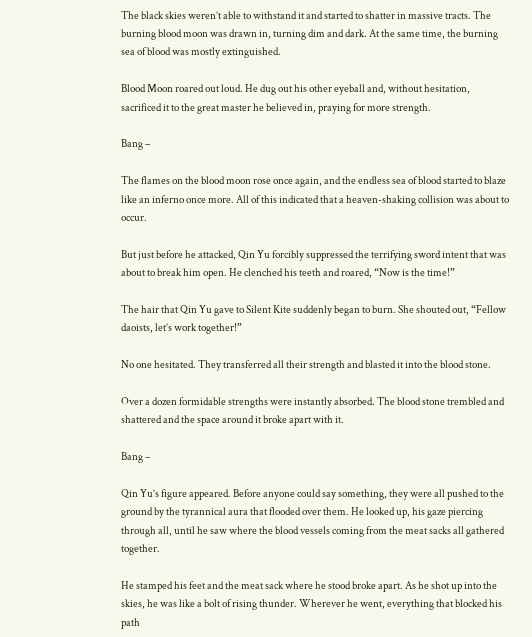The black skies weren’t able to withstand it and started to shatter in massive tracts. The burning blood moon was drawn in, turning dim and dark. At the same time, the burning sea of blood was mostly extinguished.

Blood Moon roared out loud. He dug out his other eyeball and, without hesitation, sacrificed it to the great master he believed in, praying for more strength.

Bang –

The flames on the blood moon rose once again, and the endless sea of blood started to blaze like an inferno once more. All of this indicated that a heaven-shaking collision was about to occur.

But just before he attacked, Qin Yu forcibly suppressed the terrifying sword intent that was about to break him open. He clenched his teeth and roared, “Now is the time!”

The hair that Qin Yu gave to Silent Kite suddenly began to burn. She shouted out, “Fellow daoists, let’s work together!”

No one hesitated. They transferred all their strength and blasted it into the blood stone.

Over a dozen formidable strengths were instantly absorbed. The blood stone trembled and shattered and the space around it broke apart with it.

Bang –

Qin Yu’s figure appeared. Before anyone could say something, they were all pushed to the ground by the tyrannical aura that flooded over them. He looked up, his gaze piercing through all, until he saw where the blood vessels coming from the meat sacks all gathered together.

He stamped his feet and the meat sack where he stood broke apart. As he shot up into the skies, he was like a bolt of rising thunder. Wherever he went, everything that blocked his path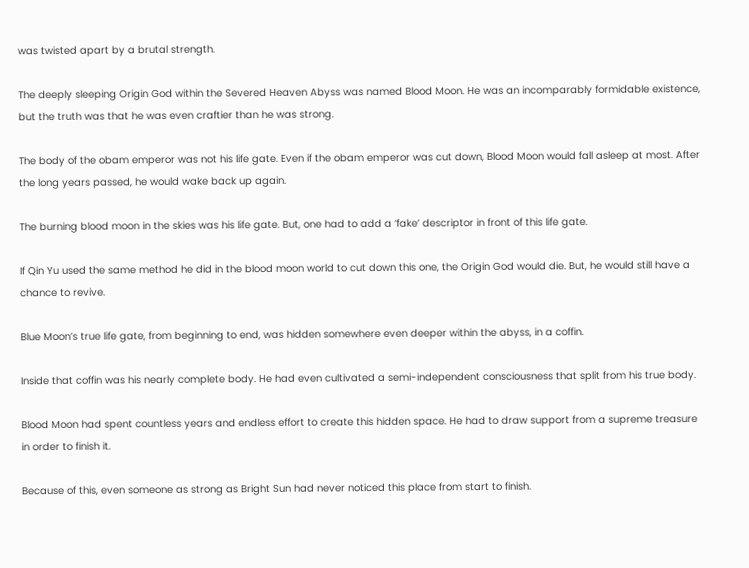was twisted apart by a brutal strength.

The deeply sleeping Origin God within the Severed Heaven Abyss was named Blood Moon. He was an incomparably formidable existence, but the truth was that he was even craftier than he was strong.

The body of the obam emperor was not his life gate. Even if the obam emperor was cut down, Blood Moon would fall asleep at most. After the long years passed, he would wake back up again.

The burning blood moon in the skies was his life gate. But, one had to add a ‘fake’ descriptor in front of this life gate.

If Qin Yu used the same method he did in the blood moon world to cut down this one, the Origin God would die. But, he would still have a chance to revive.

Blue Moon’s true life gate, from beginning to end, was hidden somewhere even deeper within the abyss, in a coffin.

Inside that coffin was his nearly complete body. He had even cultivated a semi-independent consciousness that split from his true body.

Blood Moon had spent countless years and endless effort to create this hidden space. He had to draw support from a supreme treasure in order to finish it.

Because of this, even someone as strong as Bright Sun had never noticed this place from start to finish.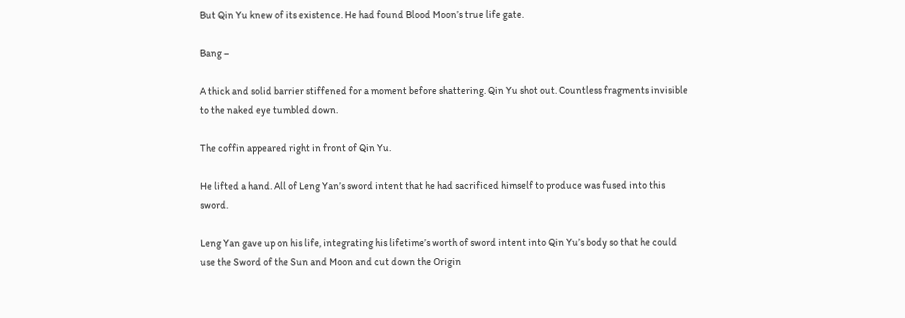But Qin Yu knew of its existence. He had found Blood Moon’s true life gate.

Bang –

A thick and solid barrier stiffened for a moment before shattering. Qin Yu shot out. Countless fragments invisible to the naked eye tumbled down.

The coffin appeared right in front of Qin Yu.

He lifted a hand. All of Leng Yan’s sword intent that he had sacrificed himself to produce was fused into this sword.

Leng Yan gave up on his life, integrating his lifetime’s worth of sword intent into Qin Yu’s body so that he could use the Sword of the Sun and Moon and cut down the Origin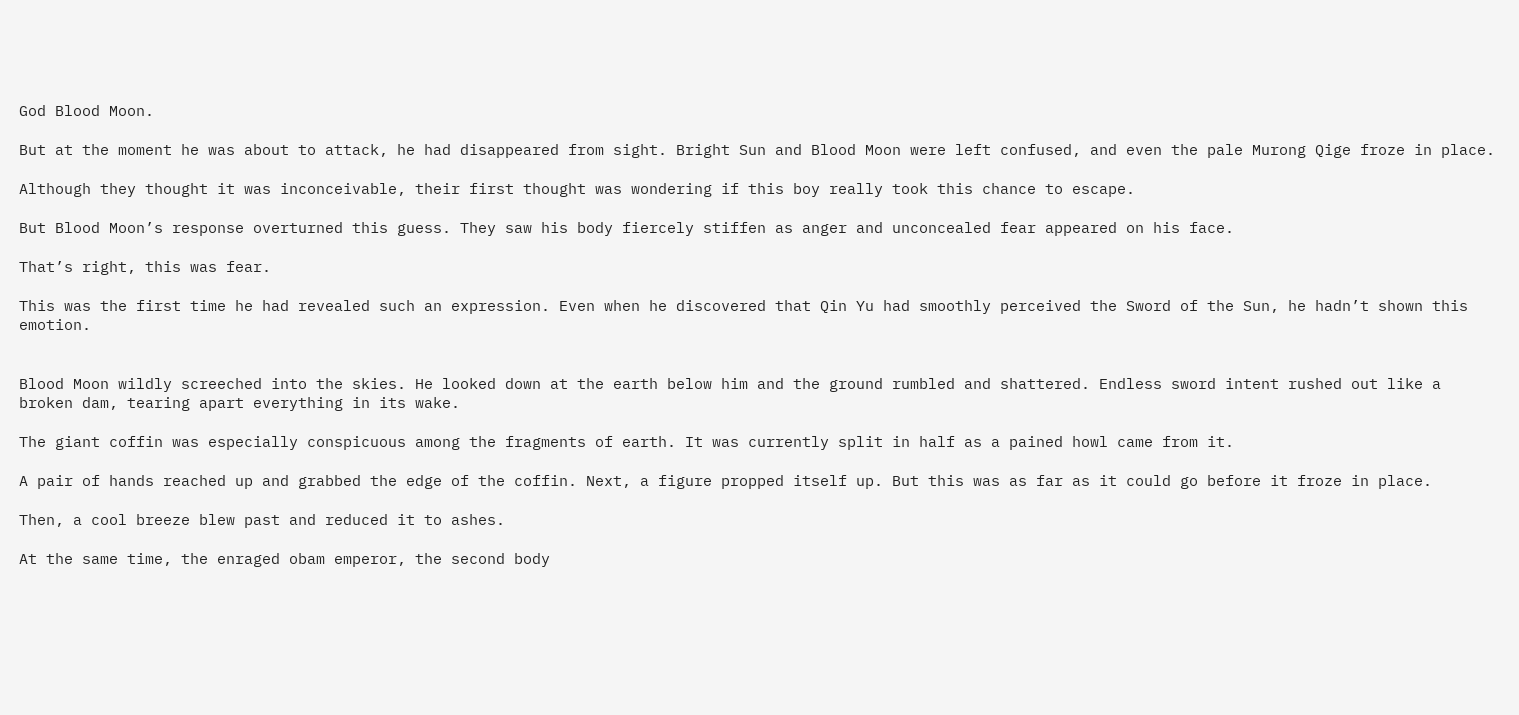God Blood Moon.

But at the moment he was about to attack, he had disappeared from sight. Bright Sun and Blood Moon were left confused, and even the pale Murong Qige froze in place.

Although they thought it was inconceivable, their first thought was wondering if this boy really took this chance to escape.

But Blood Moon’s response overturned this guess. They saw his body fiercely stiffen as anger and unconcealed fear appeared on his face.

That’s right, this was fear.

This was the first time he had revealed such an expression. Even when he discovered that Qin Yu had smoothly perceived the Sword of the Sun, he hadn’t shown this emotion.


Blood Moon wildly screeched into the skies. He looked down at the earth below him and the ground rumbled and shattered. Endless sword intent rushed out like a broken dam, tearing apart everything in its wake.

The giant coffin was especially conspicuous among the fragments of earth. It was currently split in half as a pained howl came from it.

A pair of hands reached up and grabbed the edge of the coffin. Next, a figure propped itself up. But this was as far as it could go before it froze in place.

Then, a cool breeze blew past and reduced it to ashes.

At the same time, the enraged obam emperor, the second body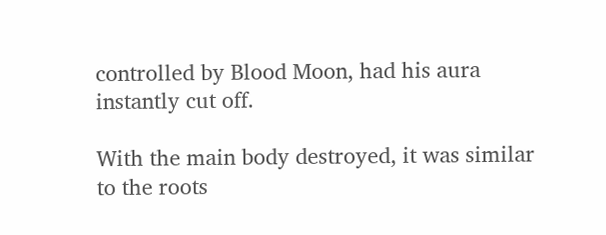controlled by Blood Moon, had his aura instantly cut off.

With the main body destroyed, it was similar to the roots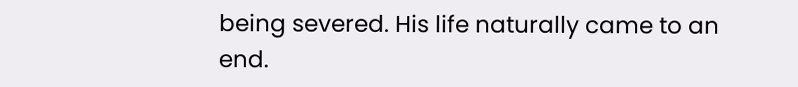being severed. His life naturally came to an end.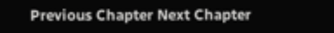Previous Chapter Next Chapter